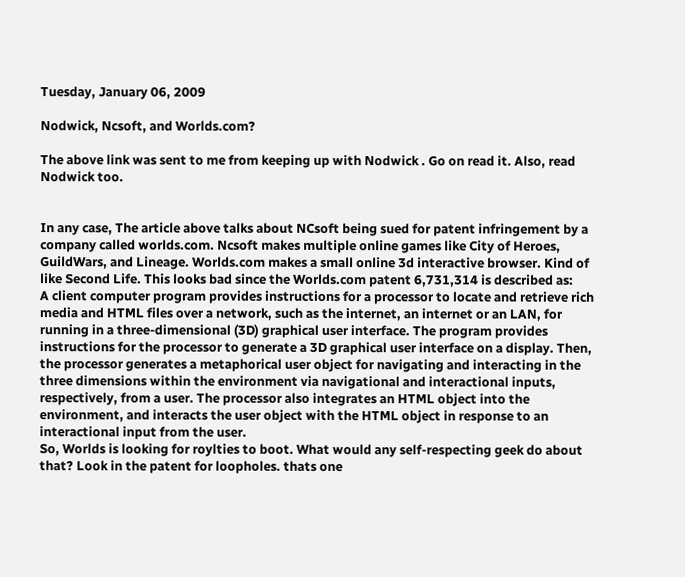Tuesday, January 06, 2009

Nodwick, Ncsoft, and Worlds.com?

The above link was sent to me from keeping up with Nodwick . Go on read it. Also, read Nodwick too.


In any case, The article above talks about NCsoft being sued for patent infringement by a company called worlds.com. Ncsoft makes multiple online games like City of Heroes, GuildWars, and Lineage. Worlds.com makes a small online 3d interactive browser. Kind of like Second Life. This looks bad since the Worlds.com patent 6,731,314 is described as:
A client computer program provides instructions for a processor to locate and retrieve rich media and HTML files over a network, such as the internet, an internet or an LAN, for running in a three-dimensional (3D) graphical user interface. The program provides instructions for the processor to generate a 3D graphical user interface on a display. Then, the processor generates a metaphorical user object for navigating and interacting in the three dimensions within the environment via navigational and interactional inputs, respectively, from a user. The processor also integrates an HTML object into the environment, and interacts the user object with the HTML object in response to an interactional input from the user.
So, Worlds is looking for roylties to boot. What would any self-respecting geek do about that? Look in the patent for loopholes. thats one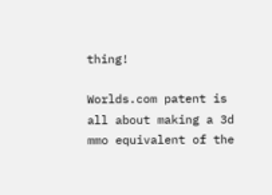thing!

Worlds.com patent is all about making a 3d mmo equivalent of the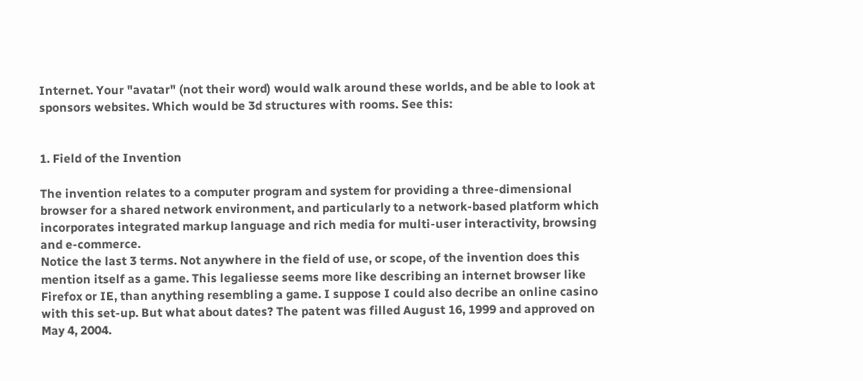Internet. Your "avatar" (not their word) would walk around these worlds, and be able to look at sponsors websites. Which would be 3d structures with rooms. See this:


1. Field of the Invention

The invention relates to a computer program and system for providing a three-dimensional browser for a shared network environment, and particularly to a network-based platform which incorporates integrated markup language and rich media for multi-user interactivity, browsing and e-commerce.
Notice the last 3 terms. Not anywhere in the field of use, or scope, of the invention does this mention itself as a game. This legaliesse seems more like describing an internet browser like Firefox or IE, than anything resembling a game. I suppose I could also decribe an online casino with this set-up. But what about dates? The patent was filled August 16, 1999 and approved on May 4, 2004.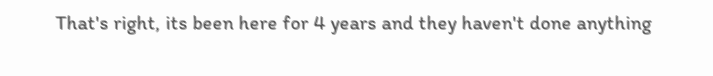That's right, its been here for 4 years and they haven't done anything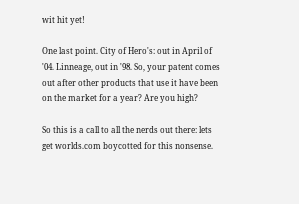wit hit yet!

One last point. City of Hero's: out in April of '04. Linneage, out in '98. So, your patent comes out after other products that use it have been on the market for a year? Are you high?

So this is a call to all the nerds out there: lets get worlds.com boycotted for this nonsense.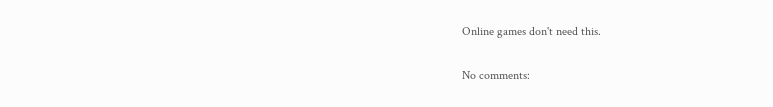Online games don't need this.

No comments: